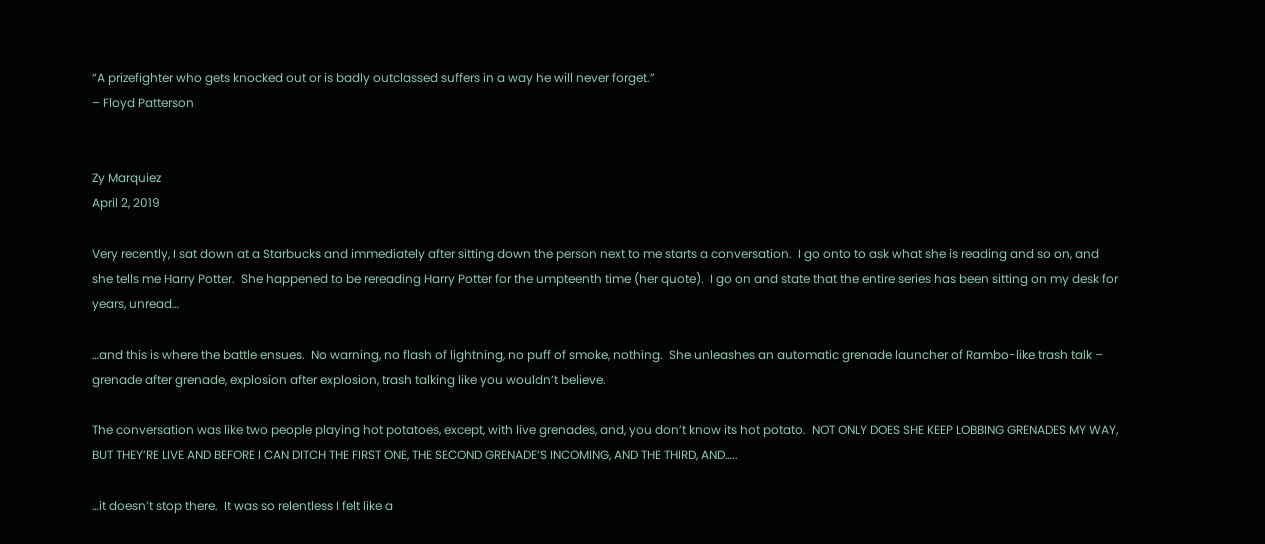“A prizefighter who gets knocked out or is badly outclassed suffers in a way he will never forget.”
– Floyd Patterson


Zy Marquiez
April 2, 2019

Very recently, I sat down at a Starbucks and immediately after sitting down the person next to me starts a conversation.  I go onto to ask what she is reading and so on, and she tells me Harry Potter.  She happened to be rereading Harry Potter for the umpteenth time (her quote).  I go on and state that the entire series has been sitting on my desk for years, unread…

…and this is where the battle ensues.  No warning, no flash of lightning, no puff of smoke, nothing.  She unleashes an automatic grenade launcher of Rambo-like trash talk – grenade after grenade, explosion after explosion, trash talking like you wouldn’t believe.

The conversation was like two people playing hot potatoes, except, with live grenades, and, you don’t know its hot potato.  NOT ONLY DOES SHE KEEP LOBBING GRENADES MY WAY, BUT THEY’RE LIVE AND BEFORE I CAN DITCH THE FIRST ONE, THE SECOND GRENADE’S INCOMING, AND THE THIRD, AND…..

…it doesn’t stop there.  It was so relentless I felt like a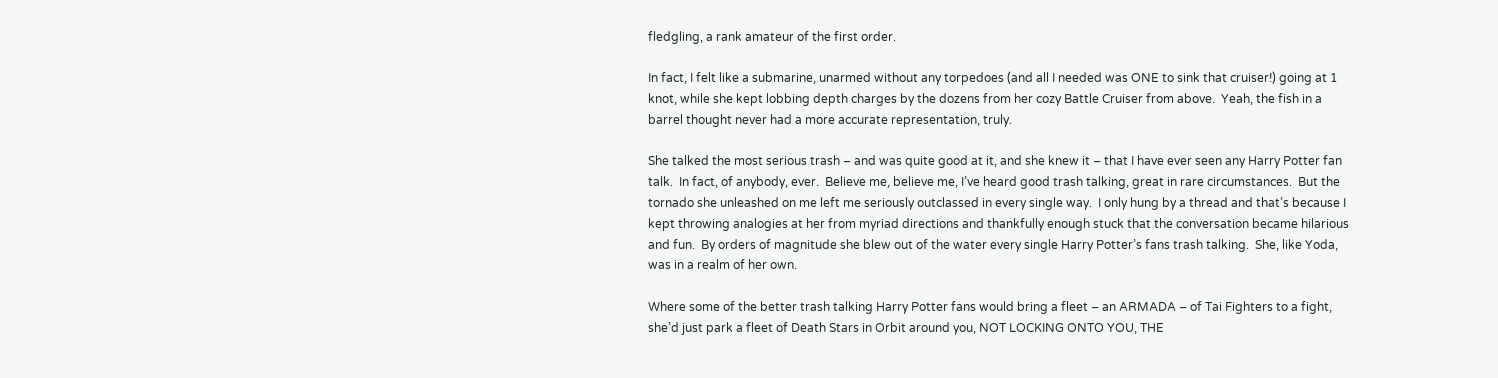fledgling, a rank amateur of the first order.

In fact, I felt like a submarine, unarmed without any torpedoes (and all I needed was ONE to sink that cruiser!) going at 1 knot, while she kept lobbing depth charges by the dozens from her cozy Battle Cruiser from above.  Yeah, the fish in a barrel thought never had a more accurate representation, truly.

She talked the most serious trash – and was quite good at it, and she knew it – that I have ever seen any Harry Potter fan talk.  In fact, of anybody, ever.  Believe me, believe me, I’ve heard good trash talking, great in rare circumstances.  But the tornado she unleashed on me left me seriously outclassed in every single way.  I only hung by a thread and that’s because I kept throwing analogies at her from myriad directions and thankfully enough stuck that the conversation became hilarious and fun.  By orders of magnitude she blew out of the water every single Harry Potter’s fans trash talking.  She, like Yoda, was in a realm of her own.

Where some of the better trash talking Harry Potter fans would bring a fleet – an ARMADA – of Tai Fighters to a fight, she’d just park a fleet of Death Stars in Orbit around you, NOT LOCKING ONTO YOU, THE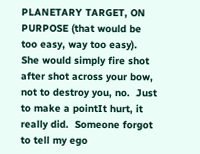PLANETARY TARGET, ON PURPOSE (that would be too easy, way too easy).  She would simply fire shot after shot across your bow, not to destroy you, no.  Just to make a pointIt hurt, it really did.  Someone forgot to tell my ego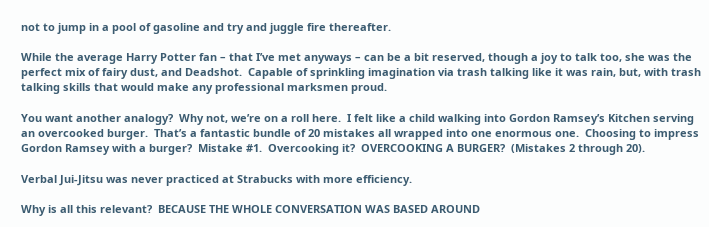not to jump in a pool of gasoline and try and juggle fire thereafter.

While the average Harry Potter fan – that I’ve met anyways – can be a bit reserved, though a joy to talk too, she was the perfect mix of fairy dust, and Deadshot.  Capable of sprinkling imagination via trash talking like it was rain, but, with trash talking skills that would make any professional marksmen proud.

You want another analogy?  Why not, we’re on a roll here.  I felt like a child walking into Gordon Ramsey’s Kitchen serving an overcooked burger.  That’s a fantastic bundle of 20 mistakes all wrapped into one enormous one.  Choosing to impress Gordon Ramsey with a burger?  Mistake #1.  Overcooking it?  OVERCOOKING A BURGER?  (Mistakes 2 through 20).

Verbal Jui-Jitsu was never practiced at Strabucks with more efficiency.

Why is all this relevant?  BECAUSE THE WHOLE CONVERSATION WAS BASED AROUND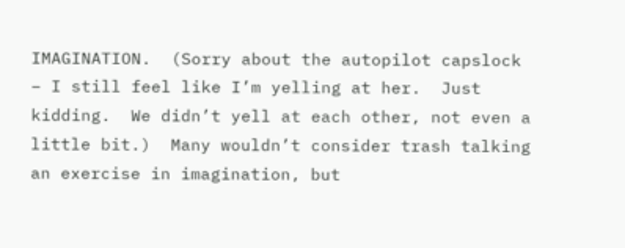IMAGINATION.  (Sorry about the autopilot capslock – I still feel like I’m yelling at her.  Just kidding.  We didn’t yell at each other, not even a little bit.)  Many wouldn’t consider trash talking an exercise in imagination, but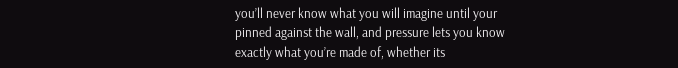you’ll never know what you will imagine until your pinned against the wall, and pressure lets you know exactly what you’re made of, whether its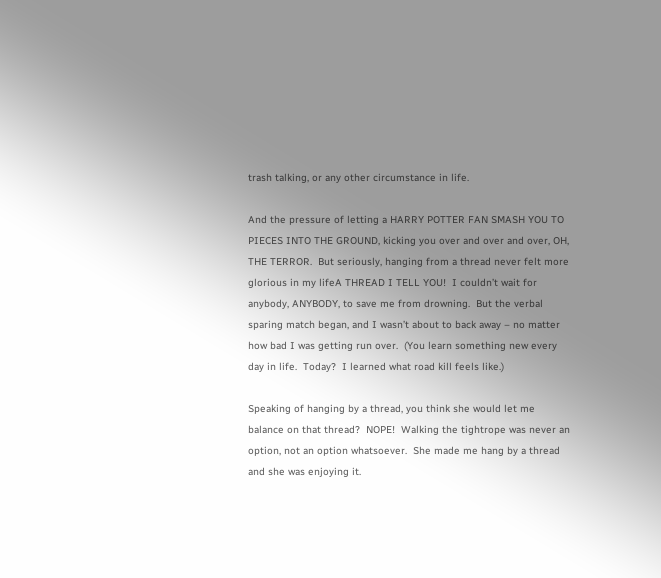trash talking, or any other circumstance in life.

And the pressure of letting a HARRY POTTER FAN SMASH YOU TO PIECES INTO THE GROUND, kicking you over and over and over, OH, THE TERROR.  But seriously, hanging from a thread never felt more glorious in my lifeA THREAD I TELL YOU!  I couldn’t wait for anybody, ANYBODY, to save me from drowning.  But the verbal sparing match began, and I wasn’t about to back away – no matter how bad I was getting run over.  (You learn something new every day in life.  Today?  I learned what road kill feels like.)

Speaking of hanging by a thread, you think she would let me balance on that thread?  NOPE!  Walking the tightrope was never an option, not an option whatsoever.  She made me hang by a thread and she was enjoying it.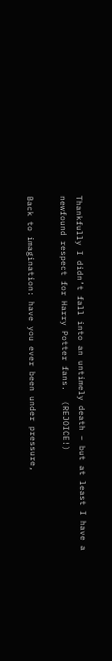Thankfully I didn’t fall into an untimely death – but at least I have a newfound respect for Harry Potter fans.  (REJOICE!)

Back to imagination: have you ever been under pressure,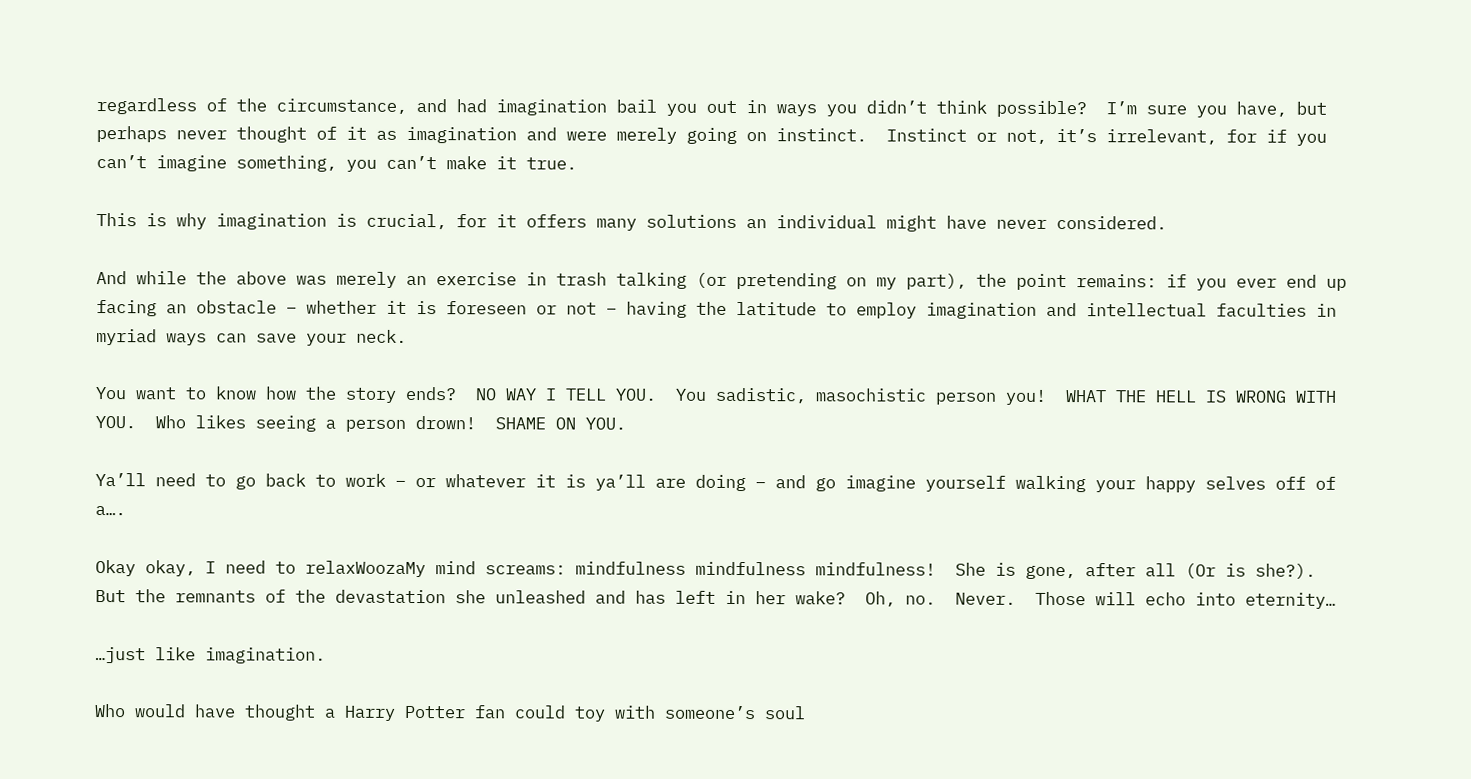regardless of the circumstance, and had imagination bail you out in ways you didn’t think possible?  I’m sure you have, but perhaps never thought of it as imagination and were merely going on instinct.  Instinct or not, it’s irrelevant, for if you can’t imagine something, you can’t make it true.

This is why imagination is crucial, for it offers many solutions an individual might have never considered.

And while the above was merely an exercise in trash talking (or pretending on my part), the point remains: if you ever end up facing an obstacle – whether it is foreseen or not – having the latitude to employ imagination and intellectual faculties in myriad ways can save your neck.

You want to know how the story ends?  NO WAY I TELL YOU.  You sadistic, masochistic person you!  WHAT THE HELL IS WRONG WITH YOU.  Who likes seeing a person drown!  SHAME ON YOU.

Ya’ll need to go back to work – or whatever it is ya’ll are doing – and go imagine yourself walking your happy selves off of a….

Okay okay, I need to relaxWoozaMy mind screams: mindfulness mindfulness mindfulness!  She is gone, after all (Or is she?).  But the remnants of the devastation she unleashed and has left in her wake?  Oh, no.  Never.  Those will echo into eternity…

…just like imagination.

Who would have thought a Harry Potter fan could toy with someone’s soul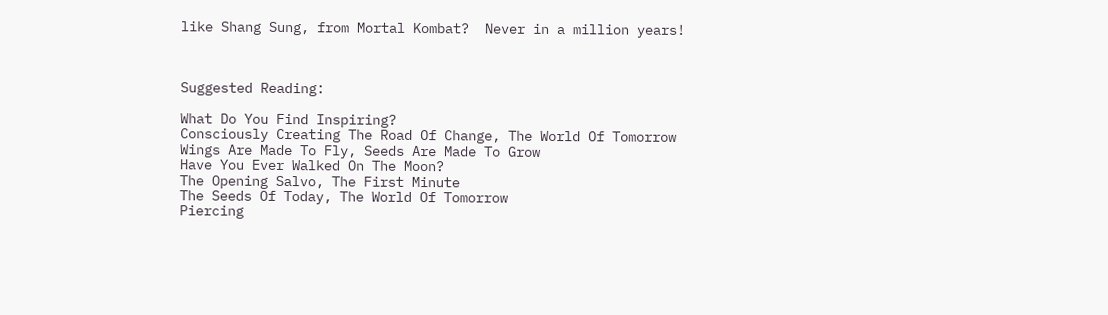like Shang Sung, from Mortal Kombat?  Never in a million years!



Suggested Reading:

What Do You Find Inspiring?
Consciously Creating The Road Of Change, The World Of Tomorrow
Wings Are Made To Fly, Seeds Are Made To Grow
Have You Ever Walked On The Moon?
The Opening Salvo, The First Minute
The Seeds Of Today, The World Of Tomorrow
Piercing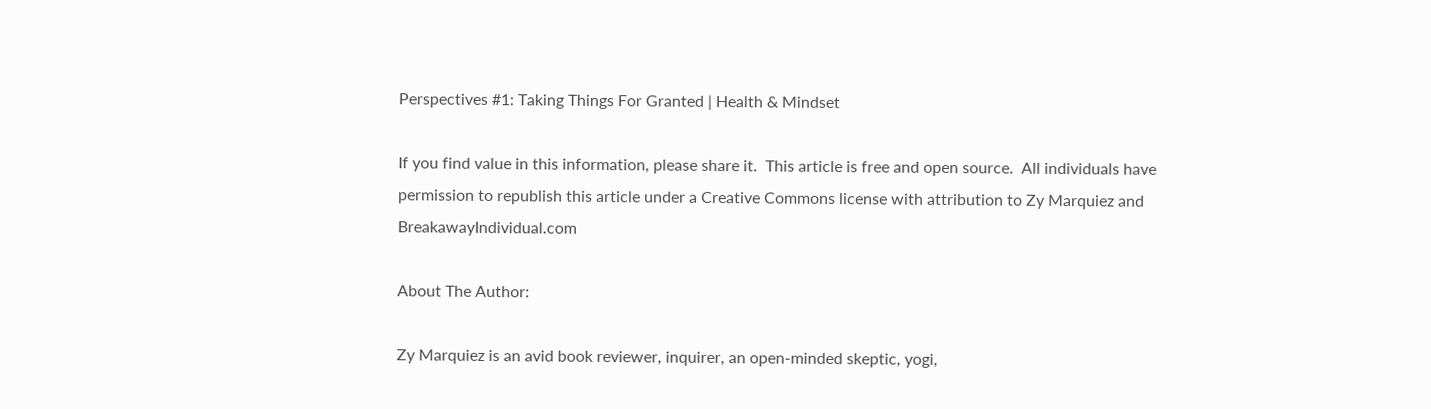Perspectives #1: Taking Things For Granted | Health & Mindset

If you find value in this information, please share it.  This article is free and open source.  All individuals have permission to republish this article under a Creative Commons license with attribution to Zy Marquiez and  BreakawayIndividual.com

About The Author:

Zy Marquiez is an avid book reviewer, inquirer, an open-minded skeptic, yogi,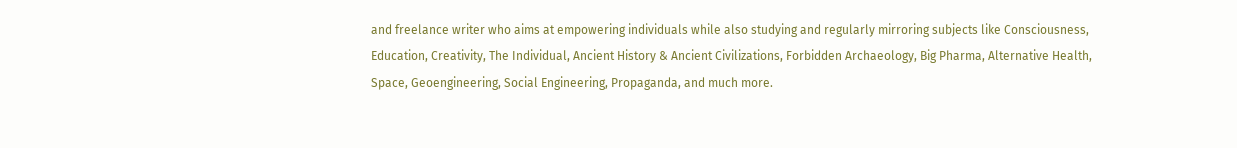and freelance writer who aims at empowering individuals while also studying and regularly mirroring subjects like Consciousness, Education, Creativity, The Individual, Ancient History & Ancient Civilizations, Forbidden Archaeology, Big Pharma, Alternative Health, Space, Geoengineering, Social Engineering, Propaganda, and much more.